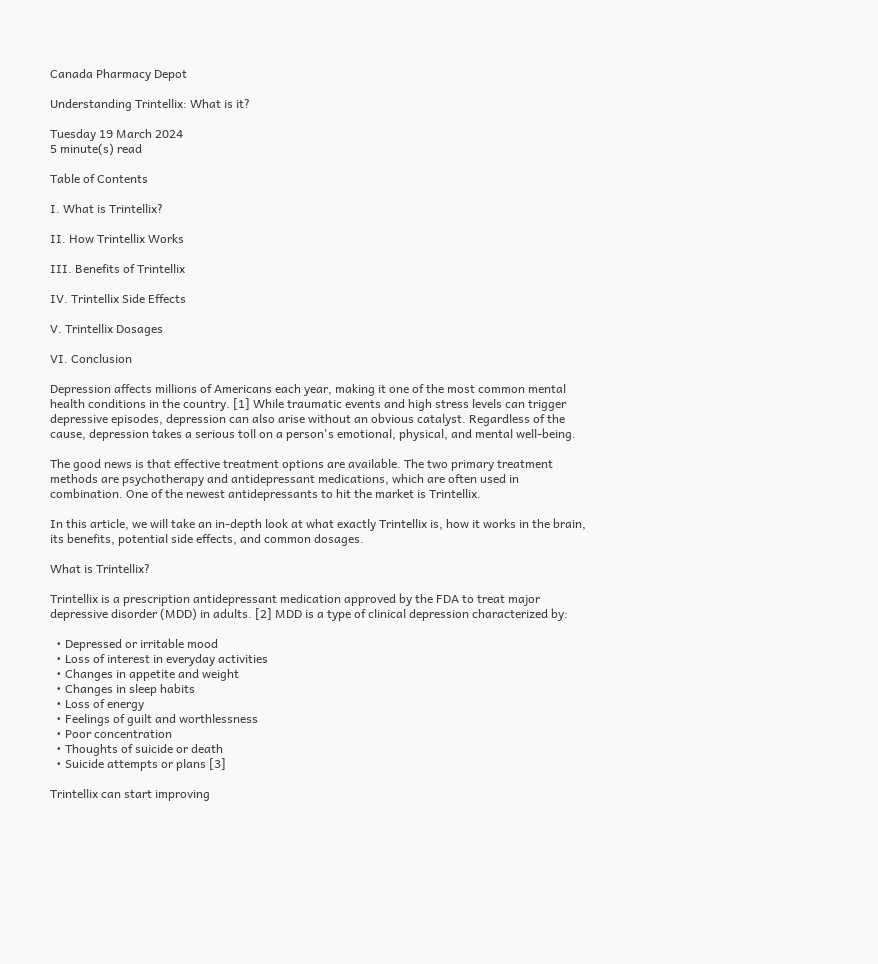Canada Pharmacy Depot

Understanding Trintellix: What is it?

Tuesday 19 March 2024
5 minute(s) read

Table of Contents

I. What is Trintellix?

II. How Trintellix Works

III. Benefits of Trintellix

IV. Trintellix Side Effects

V. Trintellix Dosages

VI. Conclusion

Depression affects millions of Americans each year, making it one of the most common mental health conditions in the country. [1] While traumatic events and high stress levels can trigger depressive episodes, depression can also arise without an obvious catalyst. Regardless of the cause, depression takes a serious toll on a person's emotional, physical, and mental well-being.

The good news is that effective treatment options are available. The two primary treatment methods are psychotherapy and antidepressant medications, which are often used in combination. One of the newest antidepressants to hit the market is Trintellix.

In this article, we will take an in-depth look at what exactly Trintellix is, how it works in the brain, its benefits, potential side effects, and common dosages.

What is Trintellix?

Trintellix is a prescription antidepressant medication approved by the FDA to treat major depressive disorder (MDD) in adults. [2] MDD is a type of clinical depression characterized by:

  • Depressed or irritable mood
  • Loss of interest in everyday activities
  • Changes in appetite and weight
  • Changes in sleep habits
  • Loss of energy
  • Feelings of guilt and worthlessness
  • Poor concentration
  • Thoughts of suicide or death
  • Suicide attempts or plans [3]

Trintellix can start improving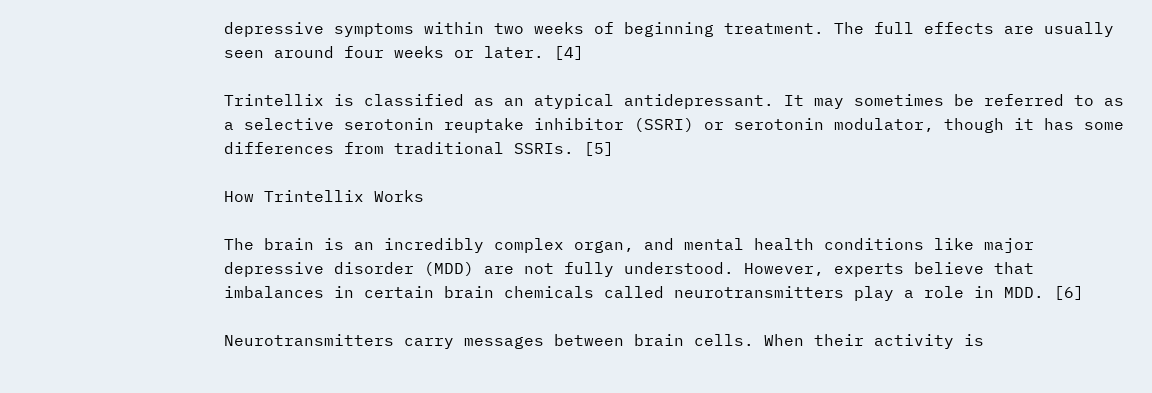depressive symptoms within two weeks of beginning treatment. The full effects are usually seen around four weeks or later. [4]

Trintellix is classified as an atypical antidepressant. It may sometimes be referred to as a selective serotonin reuptake inhibitor (SSRI) or serotonin modulator, though it has some differences from traditional SSRIs. [5]

How Trintellix Works

The brain is an incredibly complex organ, and mental health conditions like major depressive disorder (MDD) are not fully understood. However, experts believe that imbalances in certain brain chemicals called neurotransmitters play a role in MDD. [6]

Neurotransmitters carry messages between brain cells. When their activity is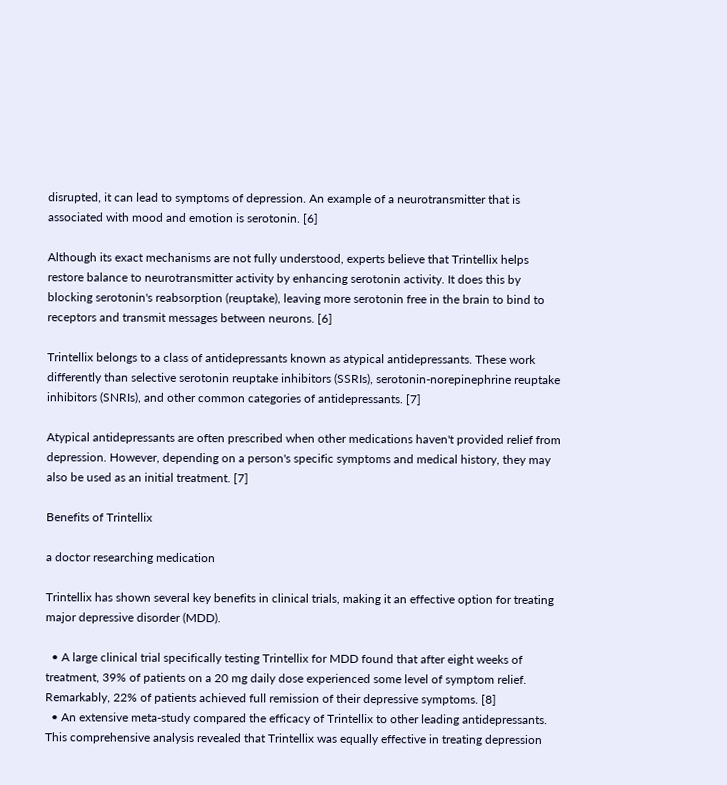disrupted, it can lead to symptoms of depression. An example of a neurotransmitter that is associated with mood and emotion is serotonin. [6]

Although its exact mechanisms are not fully understood, experts believe that Trintellix helps restore balance to neurotransmitter activity by enhancing serotonin activity. It does this by blocking serotonin's reabsorption (reuptake), leaving more serotonin free in the brain to bind to receptors and transmit messages between neurons. [6]

Trintellix belongs to a class of antidepressants known as atypical antidepressants. These work differently than selective serotonin reuptake inhibitors (SSRIs), serotonin-norepinephrine reuptake inhibitors (SNRIs), and other common categories of antidepressants. [7]

Atypical antidepressants are often prescribed when other medications haven't provided relief from depression. However, depending on a person's specific symptoms and medical history, they may also be used as an initial treatment. [7]

Benefits of Trintellix

a doctor researching medication

Trintellix has shown several key benefits in clinical trials, making it an effective option for treating major depressive disorder (MDD).

  • A large clinical trial specifically testing Trintellix for MDD found that after eight weeks of treatment, 39% of patients on a 20 mg daily dose experienced some level of symptom relief. Remarkably, 22% of patients achieved full remission of their depressive symptoms. [8]
  • An extensive meta-study compared the efficacy of Trintellix to other leading antidepressants. This comprehensive analysis revealed that Trintellix was equally effective in treating depression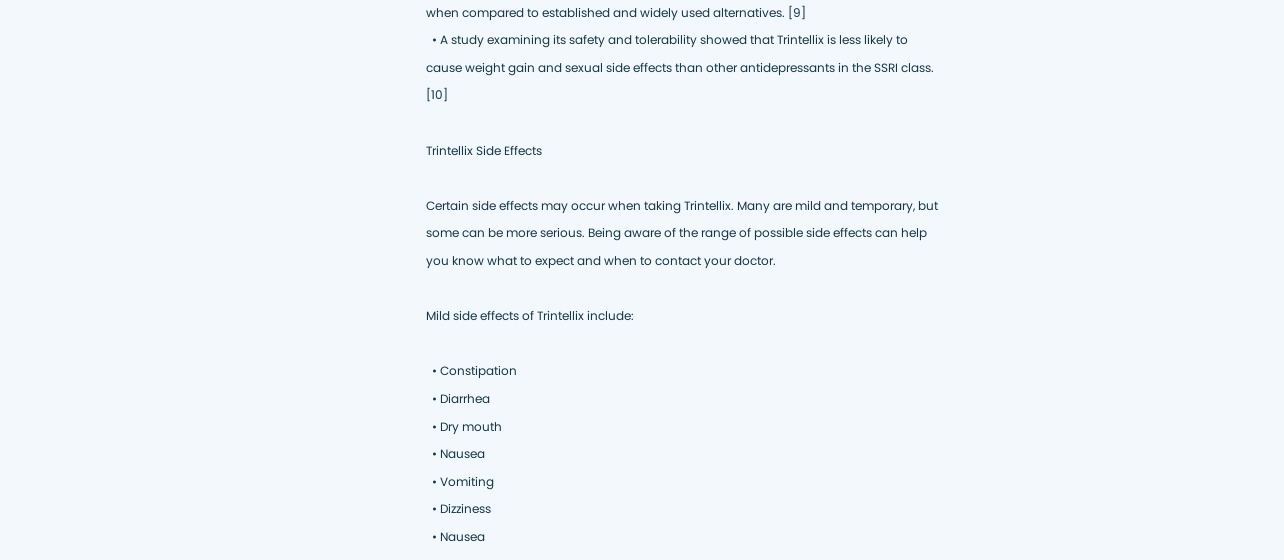when compared to established and widely used alternatives. [9]
  • A study examining its safety and tolerability showed that Trintellix is less likely to cause weight gain and sexual side effects than other antidepressants in the SSRI class. [10]

Trintellix Side Effects

Certain side effects may occur when taking Trintellix. Many are mild and temporary, but some can be more serious. Being aware of the range of possible side effects can help you know what to expect and when to contact your doctor.

Mild side effects of Trintellix include:

  • Constipation
  • Diarrhea
  • Dry mouth
  • Nausea
  • Vomiting
  • Dizziness
  • Nausea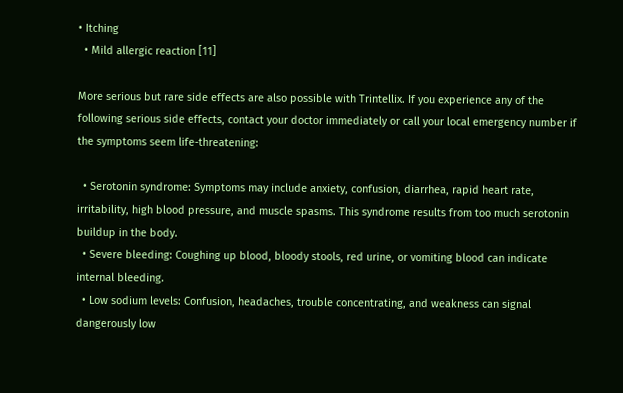• Itching
  • Mild allergic reaction [11]

More serious but rare side effects are also possible with Trintellix. If you experience any of the following serious side effects, contact your doctor immediately or call your local emergency number if the symptoms seem life-threatening:

  • Serotonin syndrome: Symptoms may include anxiety, confusion, diarrhea, rapid heart rate, irritability, high blood pressure, and muscle spasms. This syndrome results from too much serotonin buildup in the body.
  • Severe bleeding: Coughing up blood, bloody stools, red urine, or vomiting blood can indicate internal bleeding.
  • Low sodium levels: Confusion, headaches, trouble concentrating, and weakness can signal dangerously low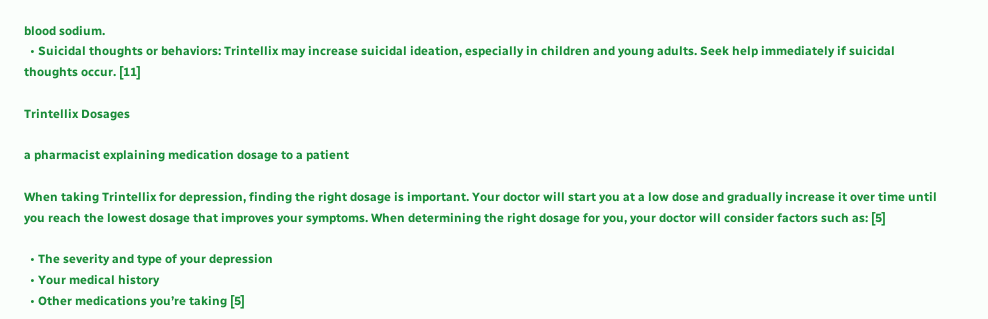blood sodium.
  • Suicidal thoughts or behaviors: Trintellix may increase suicidal ideation, especially in children and young adults. Seek help immediately if suicidal thoughts occur. [11]

Trintellix Dosages

a pharmacist explaining medication dosage to a patient

When taking Trintellix for depression, finding the right dosage is important. Your doctor will start you at a low dose and gradually increase it over time until you reach the lowest dosage that improves your symptoms. When determining the right dosage for you, your doctor will consider factors such as: [5]

  • The severity and type of your depression
  • Your medical history
  • Other medications you’re taking [5]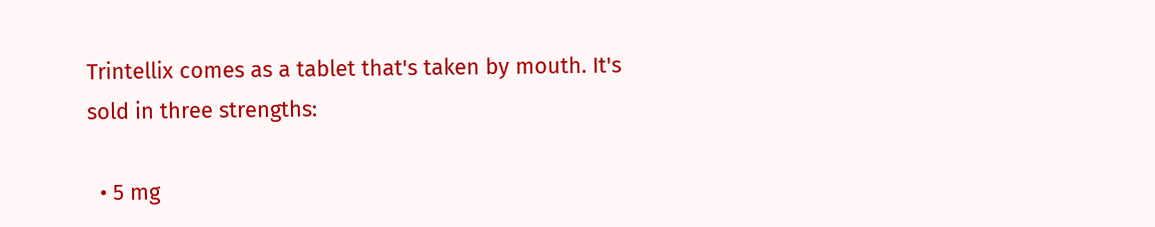Trintellix comes as a tablet that's taken by mouth. It's sold in three strengths:

  • 5 mg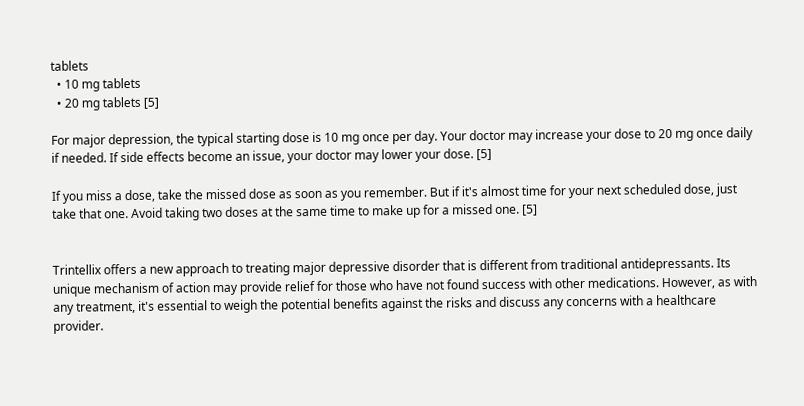tablets
  • 10 mg tablets
  • 20 mg tablets [5]

For major depression, the typical starting dose is 10 mg once per day. Your doctor may increase your dose to 20 mg once daily if needed. If side effects become an issue, your doctor may lower your dose. [5]

If you miss a dose, take the missed dose as soon as you remember. But if it's almost time for your next scheduled dose, just take that one. Avoid taking two doses at the same time to make up for a missed one. [5]


Trintellix offers a new approach to treating major depressive disorder that is different from traditional antidepressants. Its unique mechanism of action may provide relief for those who have not found success with other medications. However, as with any treatment, it's essential to weigh the potential benefits against the risks and discuss any concerns with a healthcare provider.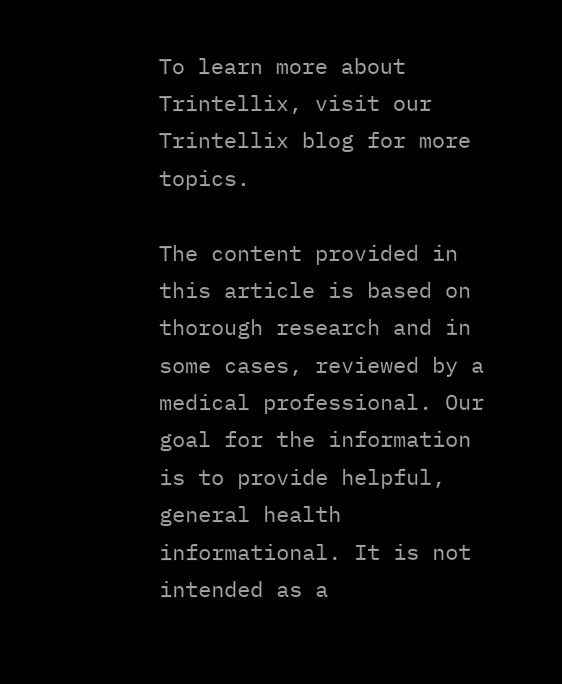To learn more about Trintellix, visit our Trintellix blog for more topics.

The content provided in this article is based on thorough research and in some cases, reviewed by a medical professional. Our goal for the information is to provide helpful, general health informational. It is not intended as a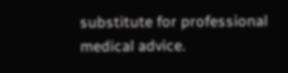substitute for professional medical advice.